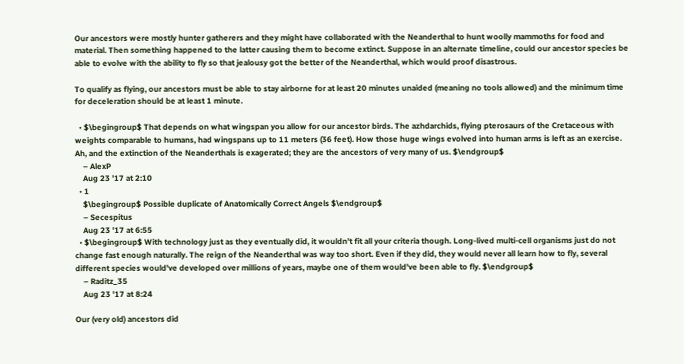Our ancestors were mostly hunter gatherers and they might have collaborated with the Neanderthal to hunt woolly mammoths for food and material. Then something happened to the latter causing them to become extinct. Suppose in an alternate timeline, could our ancestor species be able to evolve with the ability to fly so that jealousy got the better of the Neanderthal, which would proof disastrous.

To qualify as flying, our ancestors must be able to stay airborne for at least 20 minutes unaided (meaning no tools allowed) and the minimum time for deceleration should be at least 1 minute.

  • $\begingroup$ That depends on what wingspan you allow for our ancestor birds. The azhdarchids, flying pterosaurs of the Cretaceous with weights comparable to humans, had wingspans up to 11 meters (36 feet). How those huge wings evolved into human arms is left as an exercise. Ah, and the extinction of the Neanderthals is exagerated; they are the ancestors of very many of us. $\endgroup$
    – AlexP
    Aug 23 '17 at 2:10
  • 1
    $\begingroup$ Possible duplicate of Anatomically Correct Angels $\endgroup$
    – Secespitus
    Aug 23 '17 at 6:55
  • $\begingroup$ With technology just as they eventually did, it wouldn't fit all your criteria though. Long-lived multi-cell organisms just do not change fast enough naturally. The reign of the Neanderthal was way too short. Even if they did, they would never all learn how to fly, several different species would've developed over millions of years, maybe one of them would've been able to fly. $\endgroup$
    – Raditz_35
    Aug 23 '17 at 8:24

Our (very old) ancestors did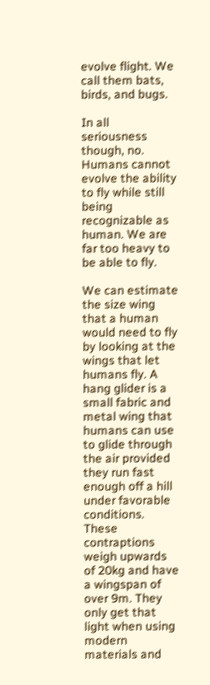evolve flight. We call them bats, birds, and bugs.

In all seriousness though, no. Humans cannot evolve the ability to fly while still being recognizable as human. We are far too heavy to be able to fly.

We can estimate the size wing that a human would need to fly by looking at the wings that let humans fly. A hang glider is a small fabric and metal wing that humans can use to glide through the air provided they run fast enough off a hill under favorable conditions. These contraptions weigh upwards of 20kg and have a wingspan of over 9m. They only get that light when using modern materials and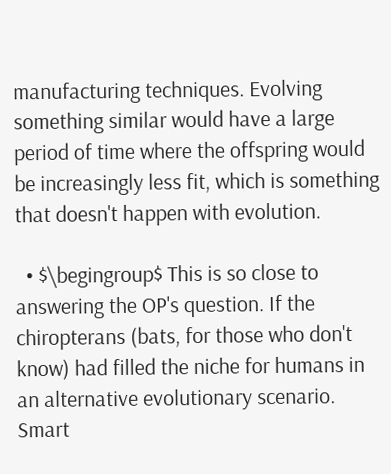manufacturing techniques. Evolving something similar would have a large period of time where the offspring would be increasingly less fit, which is something that doesn't happen with evolution.

  • $\begingroup$ This is so close to answering the OP's question. If the chiropterans (bats, for those who don't know) had filled the niche for humans in an alternative evolutionary scenario. Smart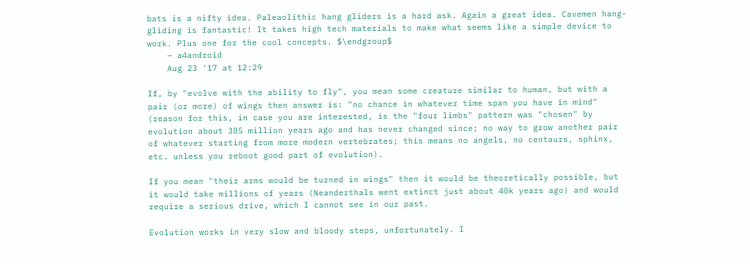bats is a nifty idea. Paleaolithic hang gliders is a hard ask. Again a great idea. Cavemen hang-gliding is fantastic! It takes high tech materials to make what seems like a simple device to work. Plus one for the cool concepts. $\endgroup$
    – a4android
    Aug 23 '17 at 12:29

If, by "evolve with the ability to fly", you mean some creature similar to human, but with a pair (or more) of wings then answer is: "no chance in whatever time span you have in mind" (reason for this, in case you are interested, is the "four limbs" pattern was "chosen" by evolution about 385 million years ago and has never changed since; no way to grow another pair of whatever starting from more modern vertebrates; this means no angels, no centaurs, sphinx, etc. unless you reboot good part of evolution).

If you mean "their arms would be turned in wings" then it would be theoretically possible, but it would take millions of years (Neanderthals went extinct just about 40k years ago) and would require a serious drive, which I cannot see in our past.

Evolution works in very slow and bloody steps, unfortunately. I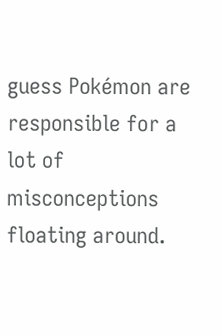guess Pokémon are responsible for a lot of misconceptions floating around.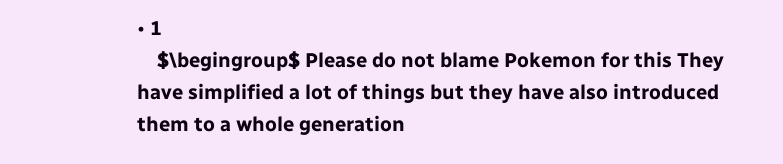• 1
    $\begingroup$ Please do not blame Pokemon for this They have simplified a lot of things but they have also introduced them to a whole generation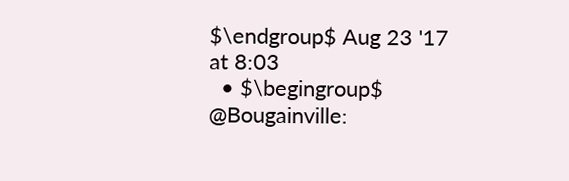$\endgroup$ Aug 23 '17 at 8:03
  • $\begingroup$ @Bougainville: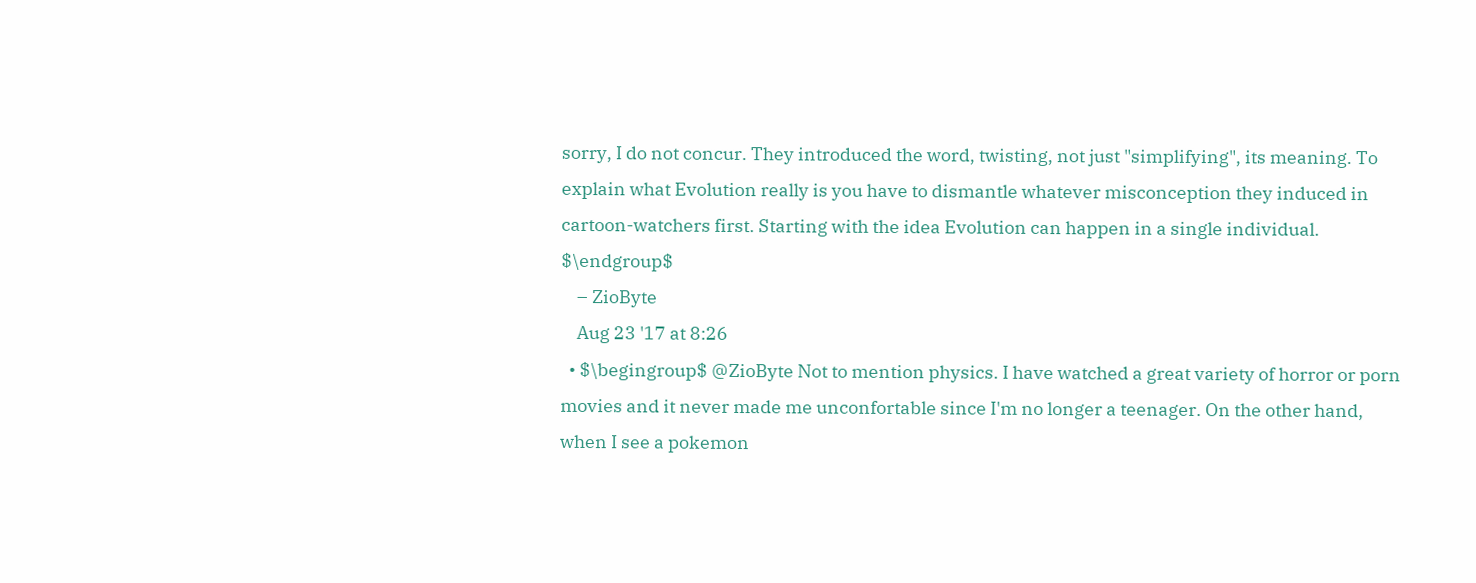sorry, I do not concur. They introduced the word, twisting, not just "simplifying", its meaning. To explain what Evolution really is you have to dismantle whatever misconception they induced in cartoon-watchers first. Starting with the idea Evolution can happen in a single individual. $\endgroup$
    – ZioByte
    Aug 23 '17 at 8:26
  • $\begingroup$ @ZioByte Not to mention physics. I have watched a great variety of horror or porn movies and it never made me unconfortable since I'm no longer a teenager. On the other hand, when I see a pokemon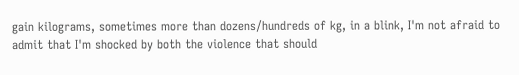gain kilograms, sometimes more than dozens/hundreds of kg, in a blink, I'm not afraid to admit that I'm shocked by both the violence that should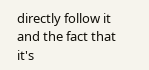directly follow it and the fact that it's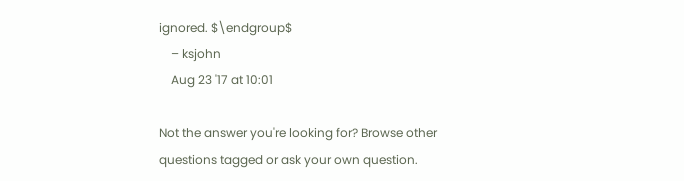ignored. $\endgroup$
    – ksjohn
    Aug 23 '17 at 10:01

Not the answer you're looking for? Browse other questions tagged or ask your own question.